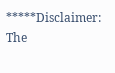*****Disclaimer: The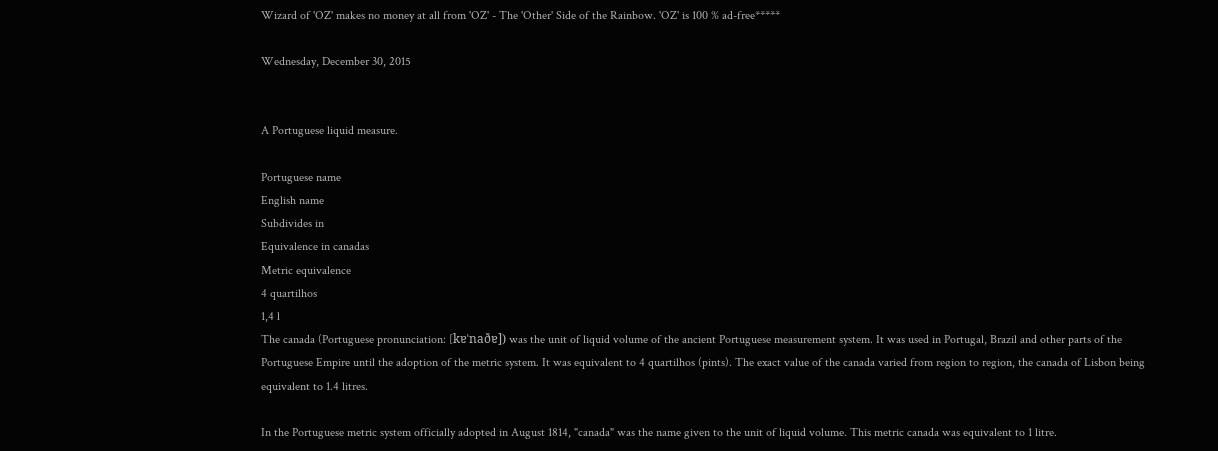Wizard of 'OZ' makes no money at all from 'OZ' - The 'Other' Side of the Rainbow. 'OZ' is 100 % ad-free*****

Wednesday, December 30, 2015


A Portuguese liquid measure.

Portuguese name
English name
Subdivides in
Equivalence in canadas
Metric equivalence
4 quartilhos
1,4 l
The canada (Portuguese pronunciation: [kɐˈnaðɐ]) was the unit of liquid volume of the ancient Portuguese measurement system. It was used in Portugal, Brazil and other parts of the Portuguese Empire until the adoption of the metric system. It was equivalent to 4 quartilhos (pints). The exact value of the canada varied from region to region, the canada of Lisbon being equivalent to 1.4 litres.

In the Portuguese metric system officially adopted in August 1814, "canada" was the name given to the unit of liquid volume. This metric canada was equivalent to 1 litre.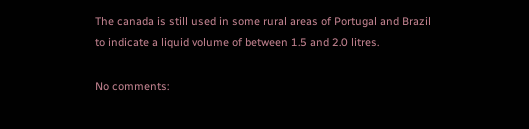The canada is still used in some rural areas of Portugal and Brazil to indicate a liquid volume of between 1.5 and 2.0 litres.

No comments: